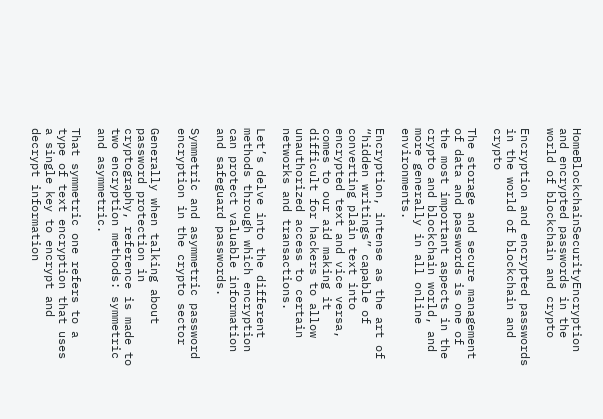HomeBlockchainSecurityEncryption and encrypted passwords in the world of blockchain and crypto

Encryption and encrypted passwords in the world of blockchain and crypto

The storage and secure management of data and passwords is one of the most important aspects in the crypto and blockchain world, and more generally in all online environments.

Encryption, intense as the art of “hidden writings” capable of converting plain text into encrypted text and vice versa, comes to our aid making it difficult for hackers to allow unauthorized access to certain networks and transactions.

Let’s delve into the different methods through which encryption can protect valuable information and safeguard passwords.

Symmetric and asymmetric password encryption in the crypto sector

Generally when talking about password protection in cryptography, reference is made to two encryption methods: symmetric and asymmetric.

That symmetric one refers to a type of text encryption that uses a single key to encrypt and decrypt information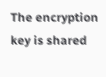The encryption key is shared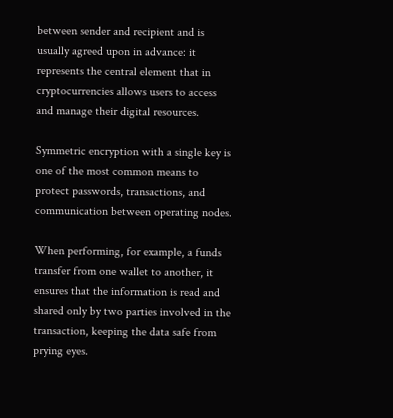between sender and recipient and is usually agreed upon in advance: it represents the central element that in cryptocurrencies allows users to access and manage their digital resources.

Symmetric encryption with a single key is one of the most common means to protect passwords, transactions, and communication between operating nodes.

When performing, for example, a funds transfer from one wallet to another, it ensures that the information is read and shared only by two parties involved in the transaction, keeping the data safe from prying eyes.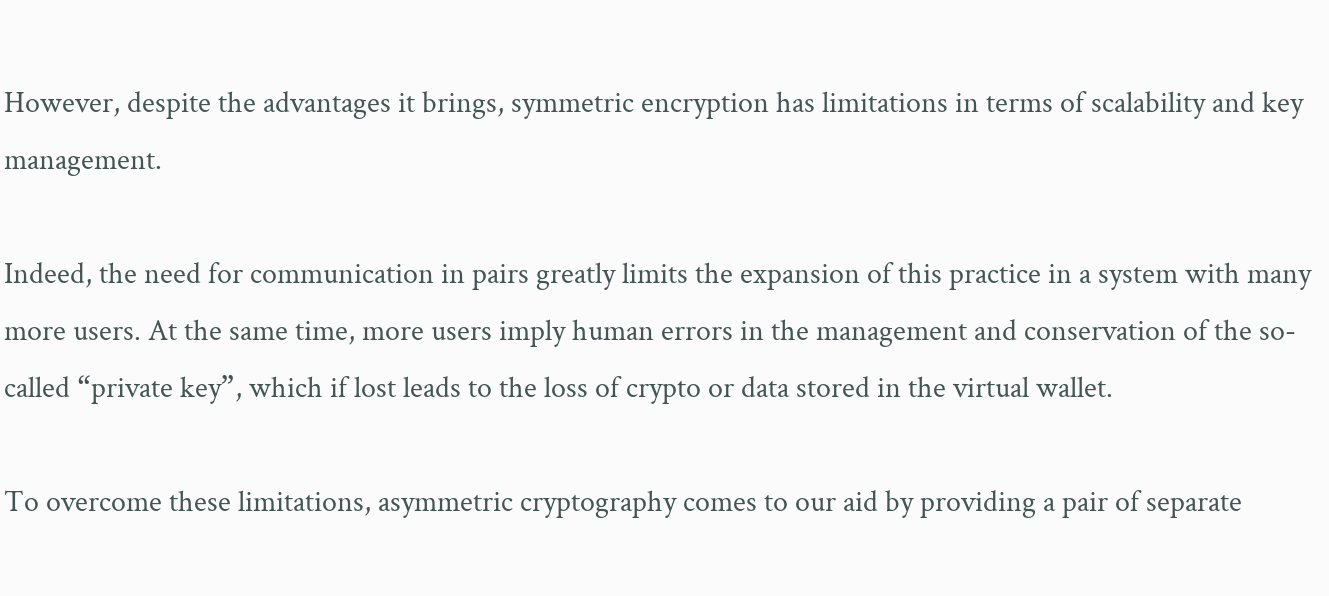However, despite the advantages it brings, symmetric encryption has limitations in terms of scalability and key management.

Indeed, the need for communication in pairs greatly limits the expansion of this practice in a system with many more users. At the same time, more users imply human errors in the management and conservation of the so-called “private key”, which if lost leads to the loss of crypto or data stored in the virtual wallet.

To overcome these limitations, asymmetric cryptography comes to our aid by providing a pair of separate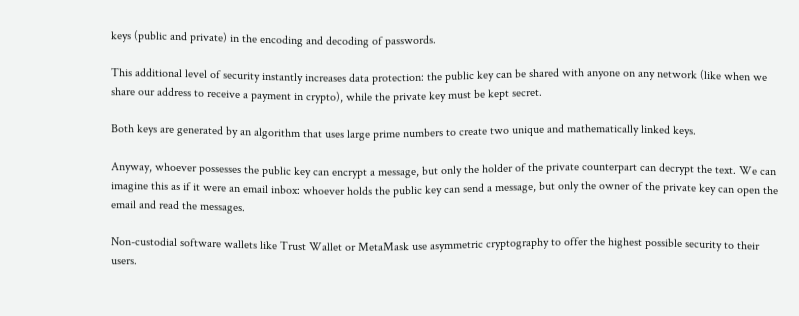keys (public and private) in the encoding and decoding of passwords.

This additional level of security instantly increases data protection: the public key can be shared with anyone on any network (like when we share our address to receive a payment in crypto), while the private key must be kept secret.

Both keys are generated by an algorithm that uses large prime numbers to create two unique and mathematically linked keys.

Anyway, whoever possesses the public key can encrypt a message, but only the holder of the private counterpart can decrypt the text. We can imagine this as if it were an email inbox: whoever holds the public key can send a message, but only the owner of the private key can open the email and read the messages.

Non-custodial software wallets like Trust Wallet or MetaMask use asymmetric cryptography to offer the highest possible security to their users.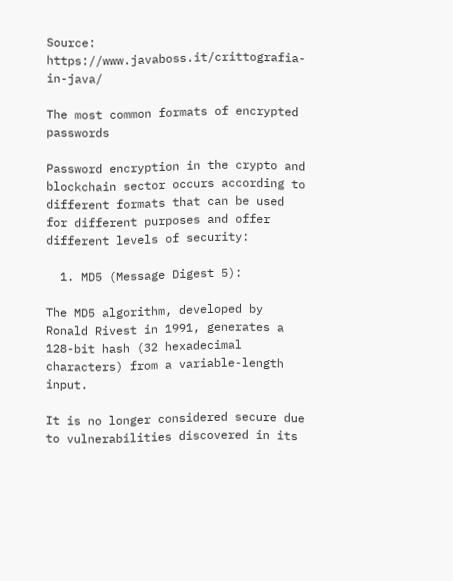Source: https://www.javaboss.it/crittografia-in-java/

The most common formats of encrypted passwords

Password encryption in the crypto and blockchain sector occurs according to different formats that can be used for different purposes and offer different levels of security:

  1. MD5 (Message Digest 5):

The MD5 algorithm, developed by Ronald Rivest in 1991, generates a 128-bit hash (32 hexadecimal characters) from a variable-length input.

It is no longer considered secure due to vulnerabilities discovered in its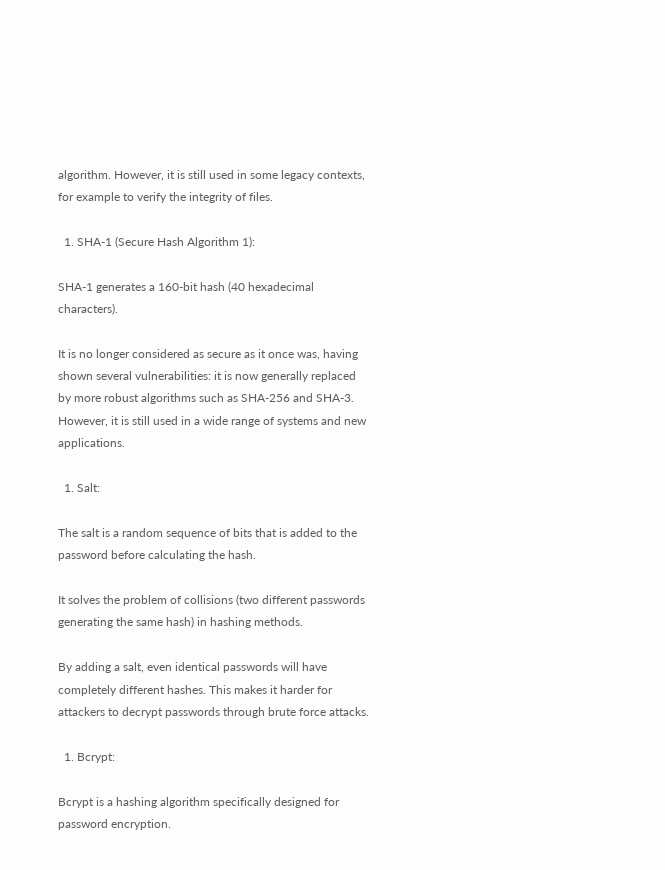algorithm. However, it is still used in some legacy contexts, for example to verify the integrity of files.

  1. SHA-1 (Secure Hash Algorithm 1):

SHA-1 generates a 160-bit hash (40 hexadecimal characters).

It is no longer considered as secure as it once was, having shown several vulnerabilities: it is now generally replaced by more robust algorithms such as SHA-256 and SHA-3. However, it is still used in a wide range of systems and new applications.

  1. Salt:

The salt is a random sequence of bits that is added to the password before calculating the hash.

It solves the problem of collisions (two different passwords generating the same hash) in hashing methods.

By adding a salt, even identical passwords will have completely different hashes. This makes it harder for attackers to decrypt passwords through brute force attacks.

  1. Bcrypt:

Bcrypt is a hashing algorithm specifically designed for password encryption.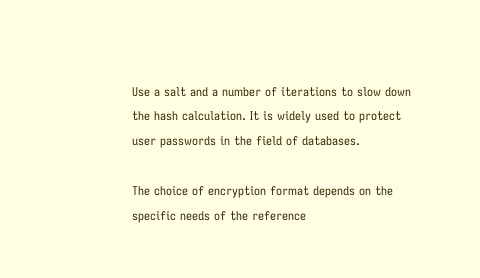Use a salt and a number of iterations to slow down the hash calculation. It is widely used to protect user passwords in the field of databases.

The choice of encryption format depends on the specific needs of the reference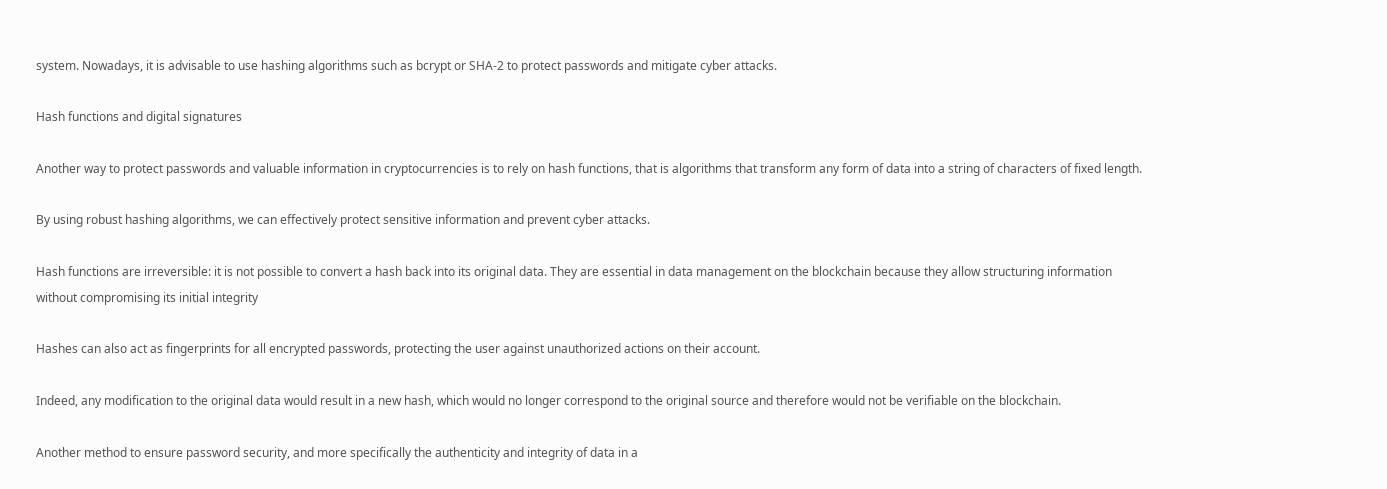system. Nowadays, it is advisable to use hashing algorithms such as bcrypt or SHA-2 to protect passwords and mitigate cyber attacks.

Hash functions and digital signatures

Another way to protect passwords and valuable information in cryptocurrencies is to rely on hash functions, that is algorithms that transform any form of data into a string of characters of fixed length.

By using robust hashing algorithms, we can effectively protect sensitive information and prevent cyber attacks.

Hash functions are irreversible: it is not possible to convert a hash back into its original data. They are essential in data management on the blockchain because they allow structuring information without compromising its initial integrity

Hashes can also act as fingerprints for all encrypted passwords, protecting the user against unauthorized actions on their account.

Indeed, any modification to the original data would result in a new hash, which would no longer correspond to the original source and therefore would not be verifiable on the blockchain.

Another method to ensure password security, and more specifically the authenticity and integrity of data in a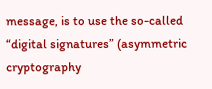message, is to use the so-called “digital signatures” (asymmetric cryptography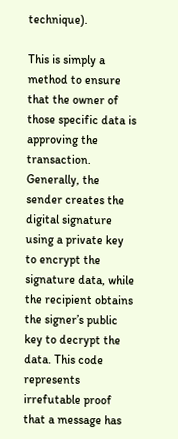technique).

This is simply a method to ensure that the owner of those specific data is approving the transaction. Generally, the sender creates the digital signature using a private key to encrypt the signature data, while the recipient obtains the signer’s public key to decrypt the data. This code represents irrefutable proof that a message has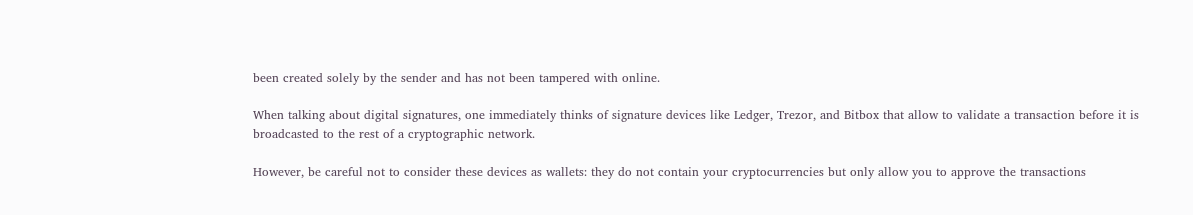been created solely by the sender and has not been tampered with online.

When talking about digital signatures, one immediately thinks of signature devices like Ledger, Trezor, and Bitbox that allow to validate a transaction before it is broadcasted to the rest of a cryptographic network.

However, be careful not to consider these devices as wallets: they do not contain your cryptocurrencies but only allow you to approve the transactions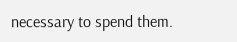necessary to spend them.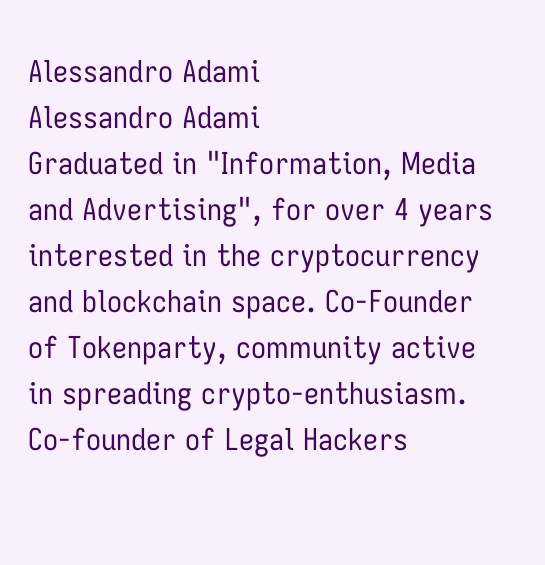Alessandro Adami
Alessandro Adami
Graduated in "Information, Media and Advertising", for over 4 years interested in the cryptocurrency and blockchain space. Co-Founder of Tokenparty, community active in spreading crypto-enthusiasm. Co-founder of Legal Hackers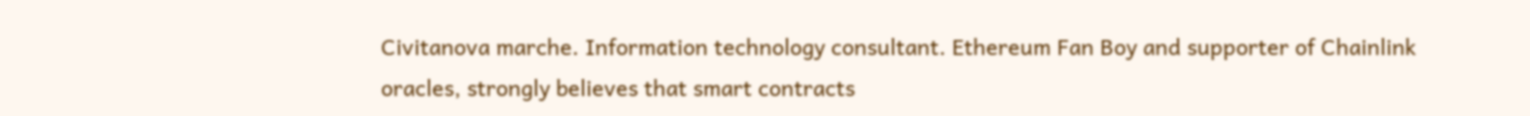Civitanova marche. Information technology consultant. Ethereum Fan Boy and supporter of Chainlink oracles, strongly believes that smart contracts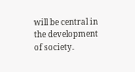will be central in the development of society.